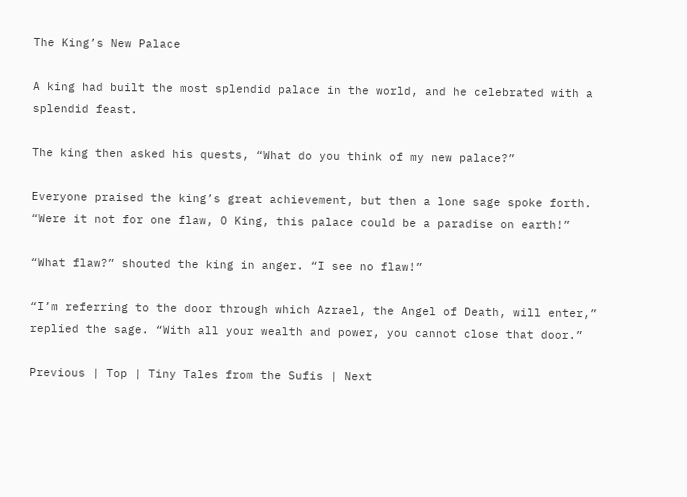The King’s New Palace

A king had built the most splendid palace in the world, and he celebrated with a splendid feast.

The king then asked his quests, “What do you think of my new palace?”

Everyone praised the king’s great achievement, but then a lone sage spoke forth. “Were it not for one flaw, O King, this palace could be a paradise on earth!”

“What flaw?” shouted the king in anger. “I see no flaw!”

“I’m referring to the door through which Azrael, the Angel of Death, will enter,” replied the sage. “With all your wealth and power, you cannot close that door.”

Previous | Top | Tiny Tales from the Sufis | Next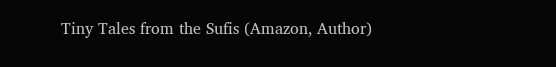Tiny Tales from the Sufis (Amazon, Author)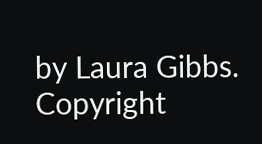by Laura Gibbs. Copyright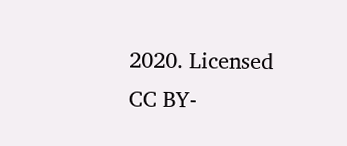2020. Licensed CC BY-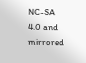NC-SA 4.0 and mirrored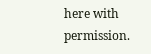here with permission.